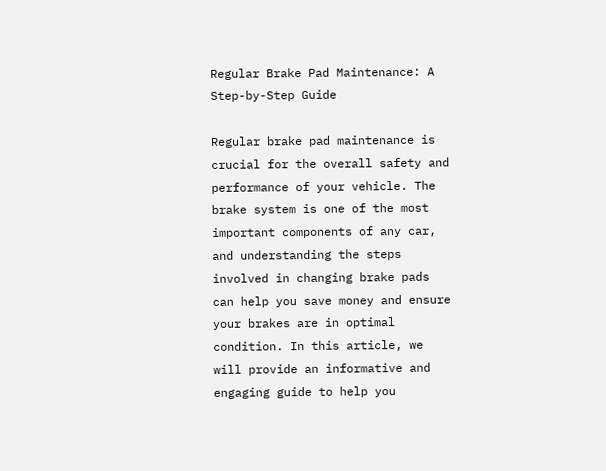Regular Brake Pad Maintenance: A Step-by-Step Guide

Regular brake pad maintenance is crucial for the overall safety and performance of your vehicle. The brake system is one of the most important components of any car, and understanding the steps involved in changing brake pads can help you save money and ensure your brakes are in optimal condition. In this article, we will provide an informative and engaging guide to help you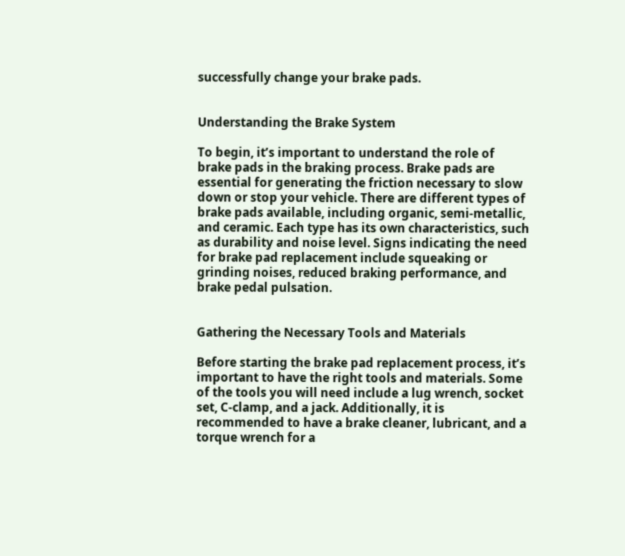successfully change your brake pads.


Understanding the Brake System

To begin, it’s important to understand the role of brake pads in the braking process. Brake pads are essential for generating the friction necessary to slow down or stop your vehicle. There are different types of brake pads available, including organic, semi-metallic, and ceramic. Each type has its own characteristics, such as durability and noise level. Signs indicating the need for brake pad replacement include squeaking or grinding noises, reduced braking performance, and brake pedal pulsation.


Gathering the Necessary Tools and Materials

Before starting the brake pad replacement process, it’s important to have the right tools and materials. Some of the tools you will need include a lug wrench, socket set, C-clamp, and a jack. Additionally, it is recommended to have a brake cleaner, lubricant, and a torque wrench for a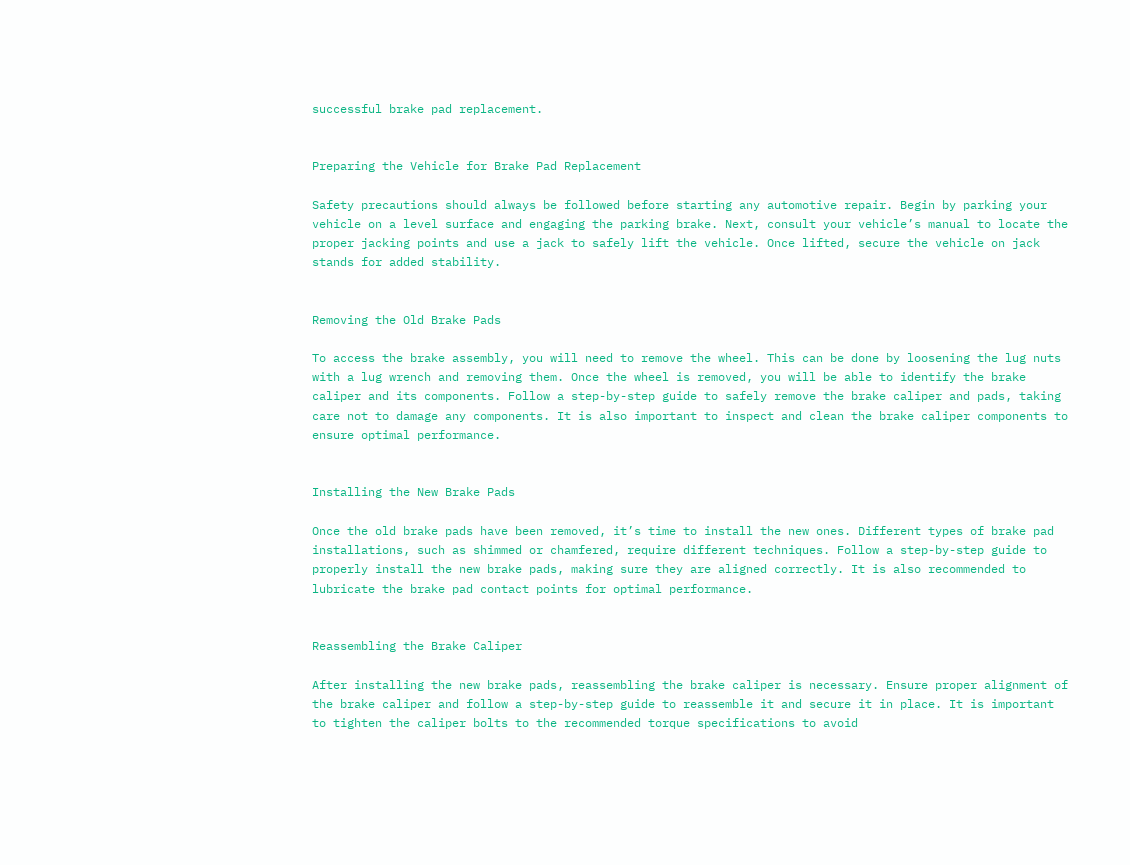successful brake pad replacement.


Preparing the Vehicle for Brake Pad Replacement

Safety precautions should always be followed before starting any automotive repair. Begin by parking your vehicle on a level surface and engaging the parking brake. Next, consult your vehicle’s manual to locate the proper jacking points and use a jack to safely lift the vehicle. Once lifted, secure the vehicle on jack stands for added stability.


Removing the Old Brake Pads

To access the brake assembly, you will need to remove the wheel. This can be done by loosening the lug nuts with a lug wrench and removing them. Once the wheel is removed, you will be able to identify the brake caliper and its components. Follow a step-by-step guide to safely remove the brake caliper and pads, taking care not to damage any components. It is also important to inspect and clean the brake caliper components to ensure optimal performance.


Installing the New Brake Pads

Once the old brake pads have been removed, it’s time to install the new ones. Different types of brake pad installations, such as shimmed or chamfered, require different techniques. Follow a step-by-step guide to properly install the new brake pads, making sure they are aligned correctly. It is also recommended to lubricate the brake pad contact points for optimal performance.


Reassembling the Brake Caliper

After installing the new brake pads, reassembling the brake caliper is necessary. Ensure proper alignment of the brake caliper and follow a step-by-step guide to reassemble it and secure it in place. It is important to tighten the caliper bolts to the recommended torque specifications to avoid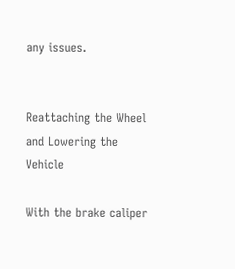any issues.


Reattaching the Wheel and Lowering the Vehicle

With the brake caliper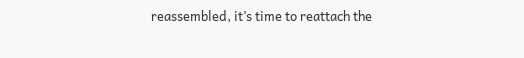reassembled, it’s time to reattach the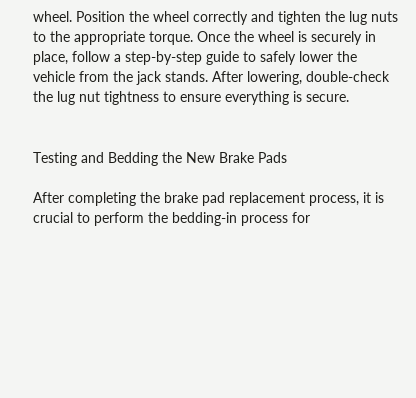wheel. Position the wheel correctly and tighten the lug nuts to the appropriate torque. Once the wheel is securely in place, follow a step-by-step guide to safely lower the vehicle from the jack stands. After lowering, double-check the lug nut tightness to ensure everything is secure.


Testing and Bedding the New Brake Pads

After completing the brake pad replacement process, it is crucial to perform the bedding-in process for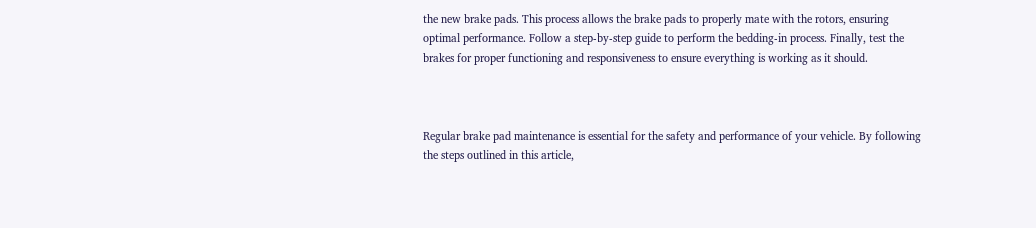the new brake pads. This process allows the brake pads to properly mate with the rotors, ensuring optimal performance. Follow a step-by-step guide to perform the bedding-in process. Finally, test the brakes for proper functioning and responsiveness to ensure everything is working as it should.



Regular brake pad maintenance is essential for the safety and performance of your vehicle. By following the steps outlined in this article,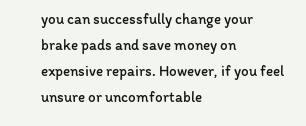you can successfully change your brake pads and save money on expensive repairs. However, if you feel unsure or uncomfortable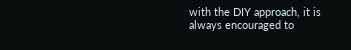with the DIY approach, it is always encouraged to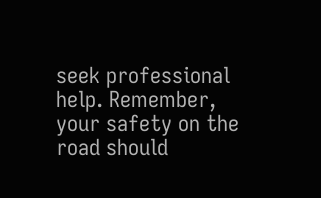seek professional help. Remember, your safety on the road should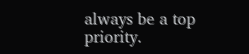always be a top priority.